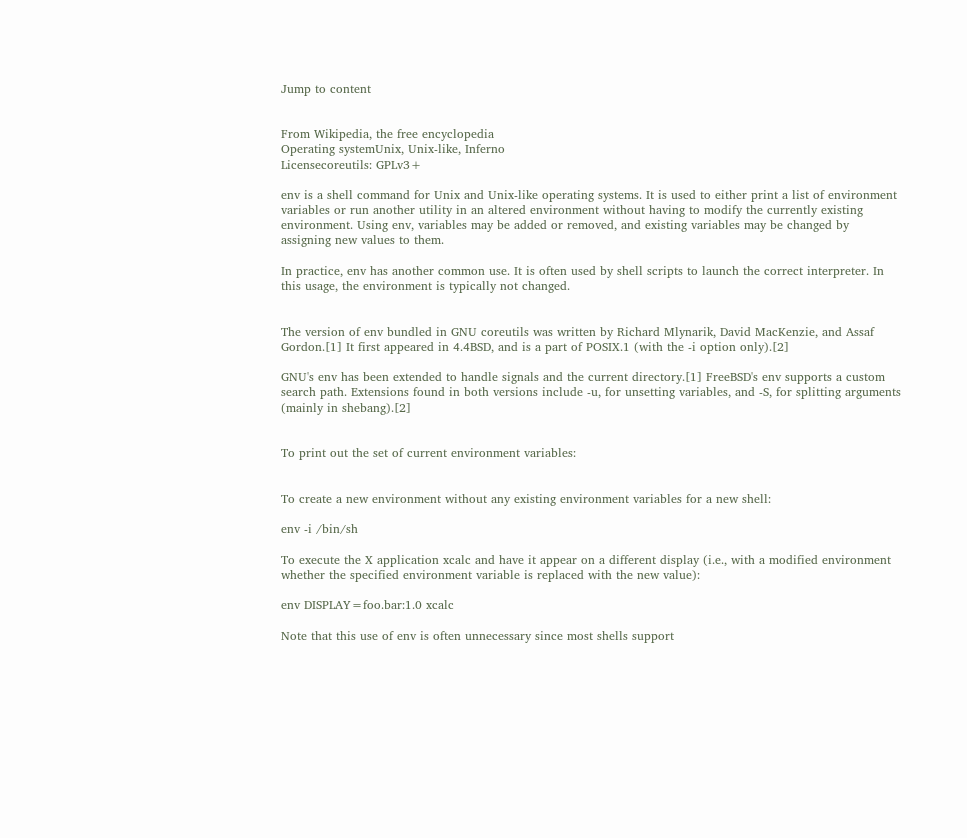Jump to content


From Wikipedia, the free encyclopedia
Operating systemUnix, Unix-like, Inferno
Licensecoreutils: GPLv3+

env is a shell command for Unix and Unix-like operating systems. It is used to either print a list of environment variables or run another utility in an altered environment without having to modify the currently existing environment. Using env, variables may be added or removed, and existing variables may be changed by assigning new values to them.

In practice, env has another common use. It is often used by shell scripts to launch the correct interpreter. In this usage, the environment is typically not changed.


The version of env bundled in GNU coreutils was written by Richard Mlynarik, David MacKenzie, and Assaf Gordon.[1] It first appeared in 4.4BSD, and is a part of POSIX.1 (with the -i option only).[2]

GNU's env has been extended to handle signals and the current directory.[1] FreeBSD's env supports a custom search path. Extensions found in both versions include -u, for unsetting variables, and -S, for splitting arguments (mainly in shebang).[2]


To print out the set of current environment variables:


To create a new environment without any existing environment variables for a new shell:

env -i /bin/sh

To execute the X application xcalc and have it appear on a different display (i.e., with a modified environment whether the specified environment variable is replaced with the new value):

env DISPLAY=foo.bar:1.0 xcalc

Note that this use of env is often unnecessary since most shells support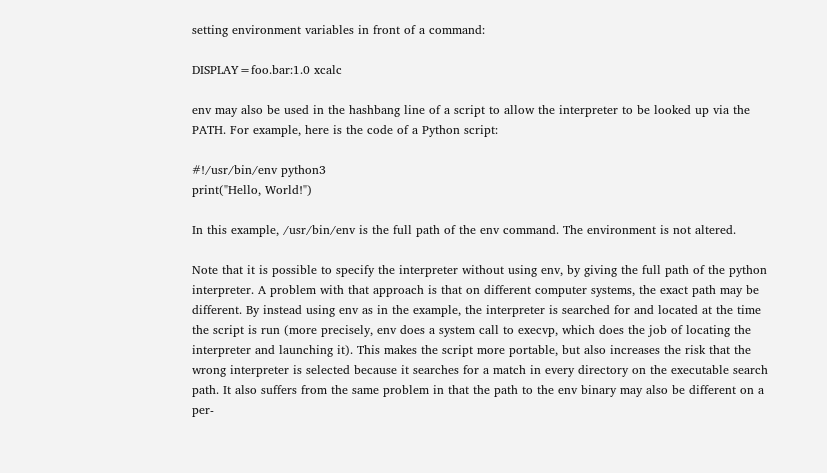setting environment variables in front of a command:

DISPLAY=foo.bar:1.0 xcalc

env may also be used in the hashbang line of a script to allow the interpreter to be looked up via the PATH. For example, here is the code of a Python script:

#!/usr/bin/env python3
print("Hello, World!")

In this example, /usr/bin/env is the full path of the env command. The environment is not altered.

Note that it is possible to specify the interpreter without using env, by giving the full path of the python interpreter. A problem with that approach is that on different computer systems, the exact path may be different. By instead using env as in the example, the interpreter is searched for and located at the time the script is run (more precisely, env does a system call to execvp, which does the job of locating the interpreter and launching it). This makes the script more portable, but also increases the risk that the wrong interpreter is selected because it searches for a match in every directory on the executable search path. It also suffers from the same problem in that the path to the env binary may also be different on a per-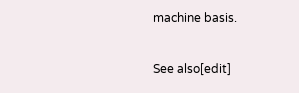machine basis.

See also[edit]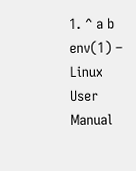1. ^ a b env(1) – Linux User Manual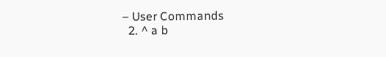– User Commands
  2. ^ a b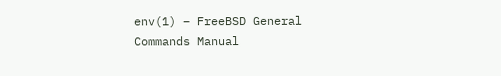env(1) – FreeBSD General Commands Manual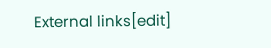External links[edit]